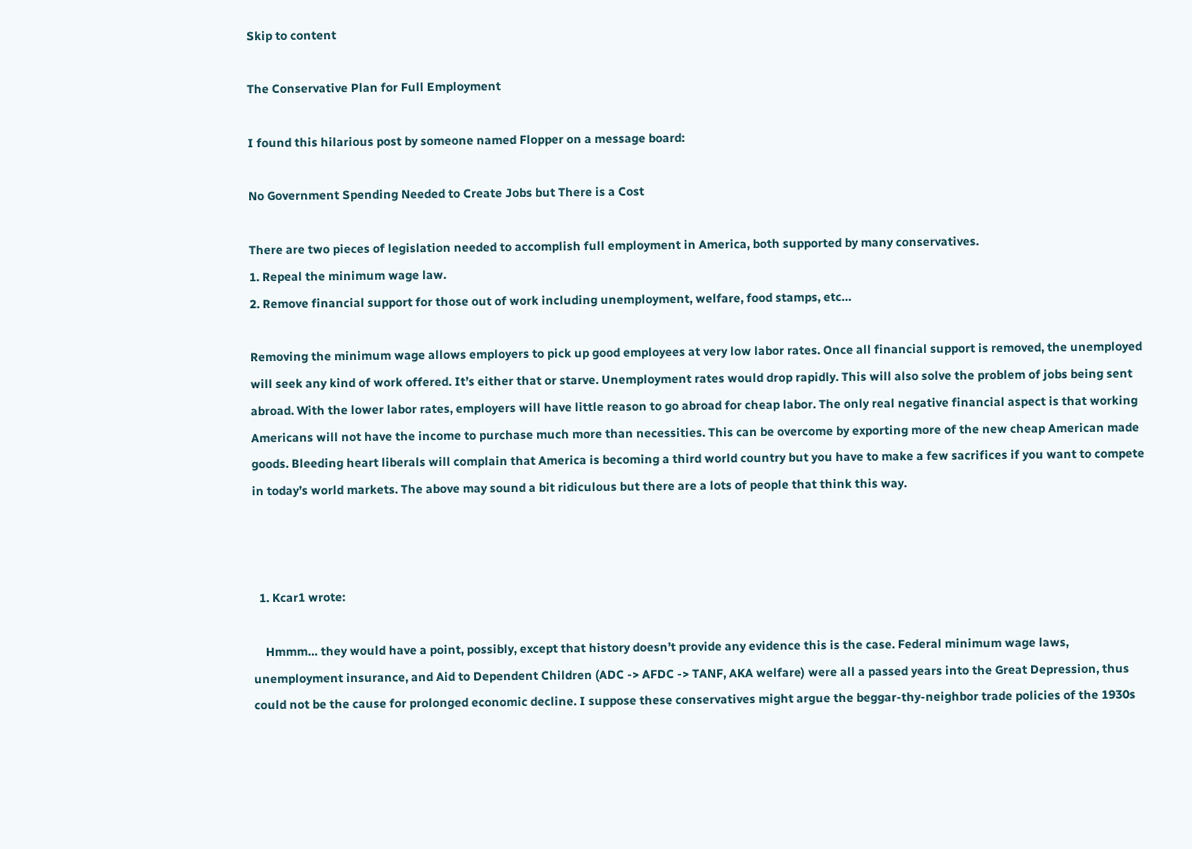Skip to content

The Conservative Plan for Full Employment

I found this hilarious post by someone named Flopper on a message board:

No Government Spending Needed to Create Jobs but There is a Cost

There are two pieces of legislation needed to accomplish full employment in America, both supported by many conservatives.
1. Repeal the minimum wage law.
2. Remove financial support for those out of work including unemployment, welfare, food stamps, etc…

Removing the minimum wage allows employers to pick up good employees at very low labor rates. Once all financial support is removed, the unemployed will seek any kind of work offered. It’s either that or starve. Unemployment rates would drop rapidly. This will also solve the problem of jobs being sent abroad. With the lower labor rates, employers will have little reason to go abroad for cheap labor. The only real negative financial aspect is that working Americans will not have the income to purchase much more than necessities. This can be overcome by exporting more of the new cheap American made goods. Bleeding heart liberals will complain that America is becoming a third world country but you have to make a few sacrifices if you want to compete in today’s world markets. The above may sound a bit ridiculous but there are a lots of people that think this way.



  1. Kcar1 wrote:

    Hmmm… they would have a point, possibly, except that history doesn’t provide any evidence this is the case. Federal minimum wage laws, unemployment insurance, and Aid to Dependent Children (ADC -> AFDC -> TANF, AKA welfare) were all a passed years into the Great Depression, thus could not be the cause for prolonged economic decline. I suppose these conservatives might argue the beggar-thy-neighbor trade policies of the 1930s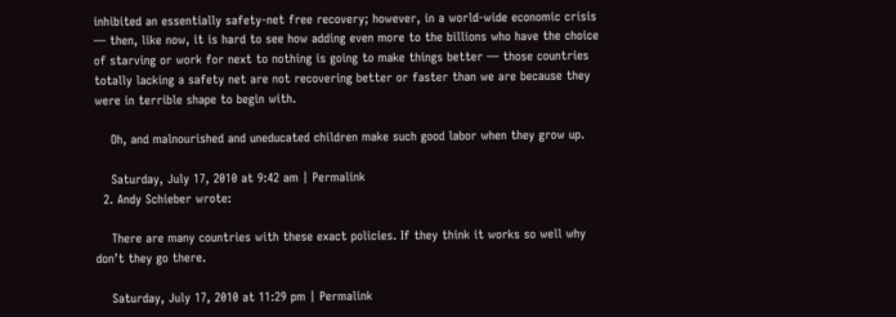inhibited an essentially safety-net free recovery; however, in a world-wide economic crisis — then, like now, it is hard to see how adding even more to the billions who have the choice of starving or work for next to nothing is going to make things better — those countries totally lacking a safety net are not recovering better or faster than we are because they were in terrible shape to begin with.

    Oh, and malnourished and uneducated children make such good labor when they grow up.

    Saturday, July 17, 2010 at 9:42 am | Permalink
  2. Andy Schieber wrote:

    There are many countries with these exact policies. If they think it works so well why don’t they go there.

    Saturday, July 17, 2010 at 11:29 pm | Permalink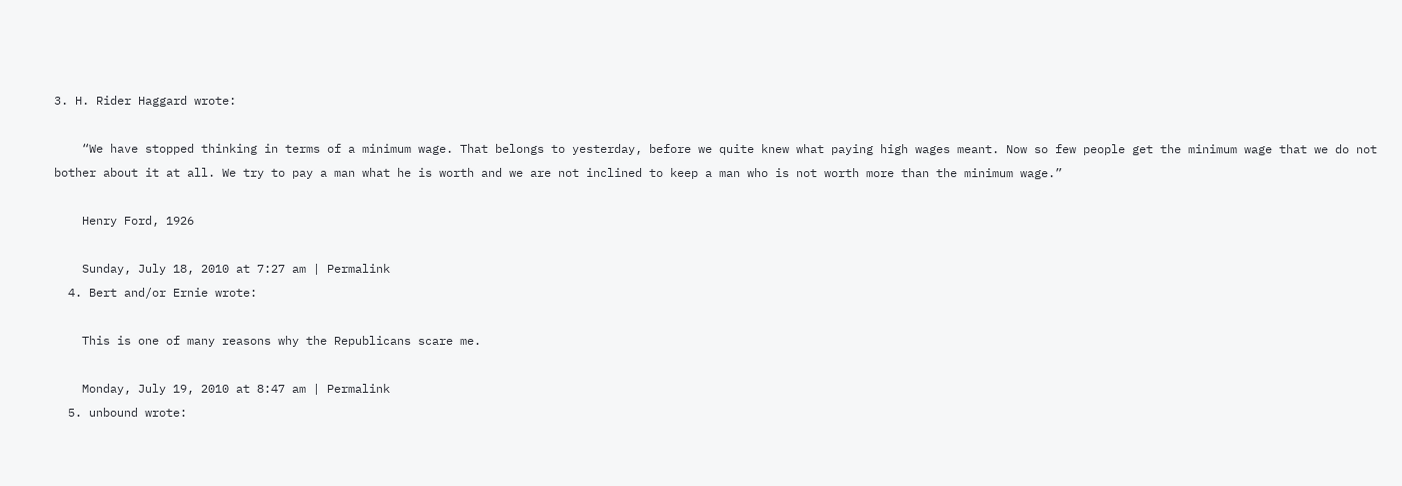3. H. Rider Haggard wrote:

    “We have stopped thinking in terms of a minimum wage. That belongs to yesterday, before we quite knew what paying high wages meant. Now so few people get the minimum wage that we do not bother about it at all. We try to pay a man what he is worth and we are not inclined to keep a man who is not worth more than the minimum wage.”

    Henry Ford, 1926

    Sunday, July 18, 2010 at 7:27 am | Permalink
  4. Bert and/or Ernie wrote:

    This is one of many reasons why the Republicans scare me.

    Monday, July 19, 2010 at 8:47 am | Permalink
  5. unbound wrote: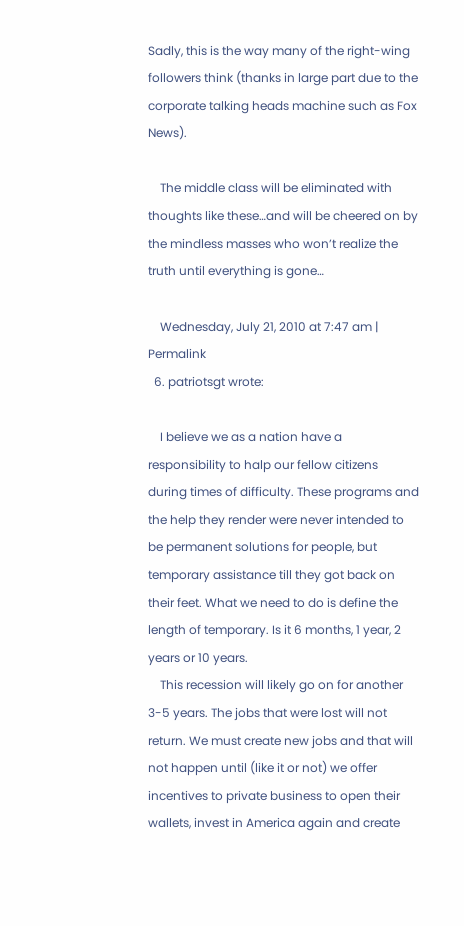Sadly, this is the way many of the right-wing followers think (thanks in large part due to the corporate talking heads machine such as Fox News).

    The middle class will be eliminated with thoughts like these…and will be cheered on by the mindless masses who won’t realize the truth until everything is gone…

    Wednesday, July 21, 2010 at 7:47 am | Permalink
  6. patriotsgt wrote:

    I believe we as a nation have a responsibility to halp our fellow citizens during times of difficulty. These programs and the help they render were never intended to be permanent solutions for people, but temporary assistance till they got back on their feet. What we need to do is define the length of temporary. Is it 6 months, 1 year, 2 years or 10 years.
    This recession will likely go on for another 3-5 years. The jobs that were lost will not return. We must create new jobs and that will not happen until (like it or not) we offer incentives to private business to open their wallets, invest in America again and create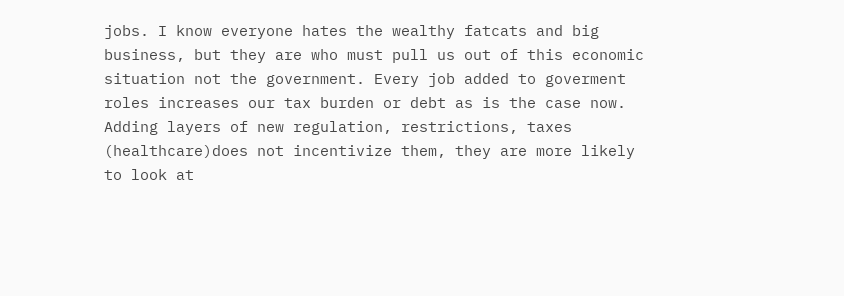jobs. I know everyone hates the wealthy fatcats and big business, but they are who must pull us out of this economic situation not the government. Every job added to goverment roles increases our tax burden or debt as is the case now. Adding layers of new regulation, restrictions, taxes (healthcare)does not incentivize them, they are more likely to look at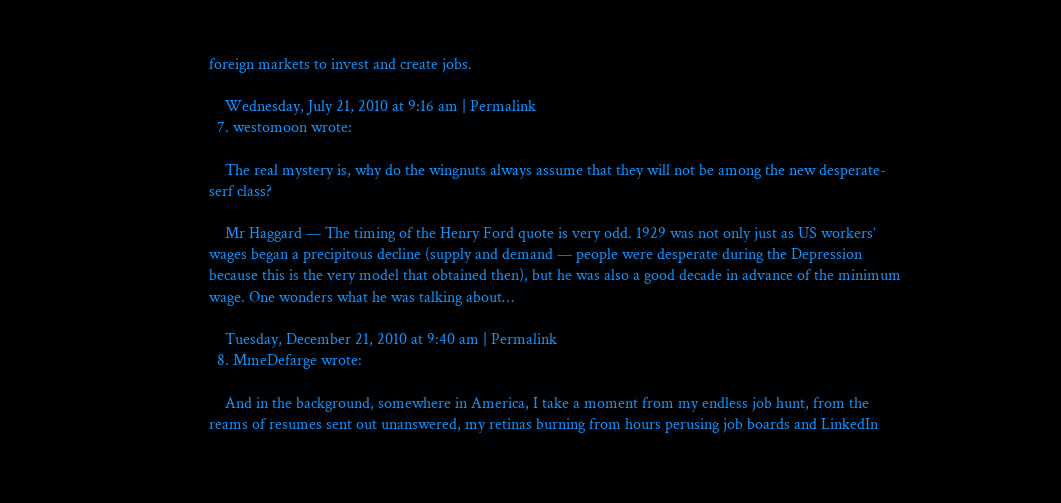foreign markets to invest and create jobs.

    Wednesday, July 21, 2010 at 9:16 am | Permalink
  7. westomoon wrote:

    The real mystery is, why do the wingnuts always assume that they will not be among the new desperate-serf class?

    Mr Haggard — The timing of the Henry Ford quote is very odd. 1929 was not only just as US workers’ wages began a precipitous decline (supply and demand — people were desperate during the Depression because this is the very model that obtained then), but he was also a good decade in advance of the minimum wage. One wonders what he was talking about…

    Tuesday, December 21, 2010 at 9:40 am | Permalink
  8. MmeDefarge wrote:

    And in the background, somewhere in America, I take a moment from my endless job hunt, from the reams of resumes sent out unanswered, my retinas burning from hours perusing job boards and LinkedIn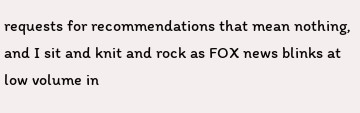requests for recommendations that mean nothing, and I sit and knit and rock as FOX news blinks at low volume in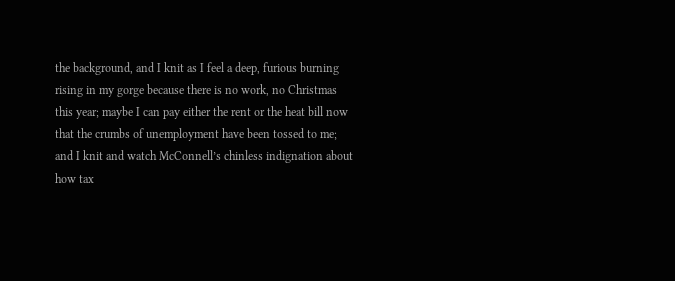the background, and I knit as I feel a deep, furious burning rising in my gorge because there is no work, no Christmas this year; maybe I can pay either the rent or the heat bill now that the crumbs of unemployment have been tossed to me; and I knit and watch McConnell’s chinless indignation about how tax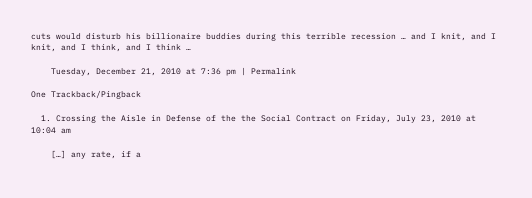cuts would disturb his billionaire buddies during this terrible recession … and I knit, and I knit, and I think, and I think …

    Tuesday, December 21, 2010 at 7:36 pm | Permalink

One Trackback/Pingback

  1. Crossing the Aisle in Defense of the the Social Contract on Friday, July 23, 2010 at 10:04 am

    […] any rate, if a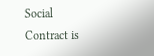Social Contract is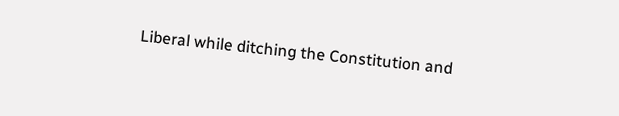Liberal while ditching the Constitution and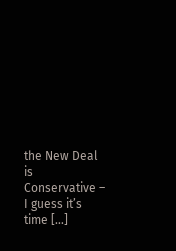the New Deal is Conservative – I guess it’s time […]